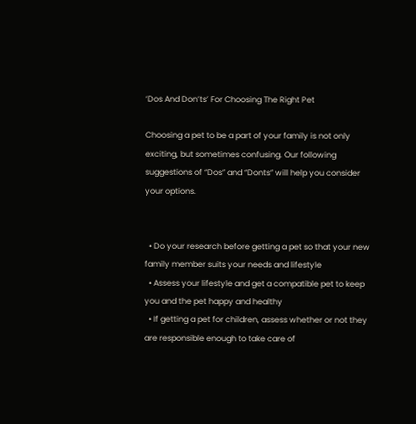‘Dos And Don’ts’ For Choosing The Right Pet

Choosing a pet to be a part of your family is not only exciting, but sometimes confusing. Our following suggestions of “Dos” and “Donts” will help you consider your options.


  • Do your research before getting a pet so that your new family member suits your needs and lifestyle
  • Assess your lifestyle and get a compatible pet to keep you and the pet happy and healthy
  • If getting a pet for children, assess whether or not they are responsible enough to take care of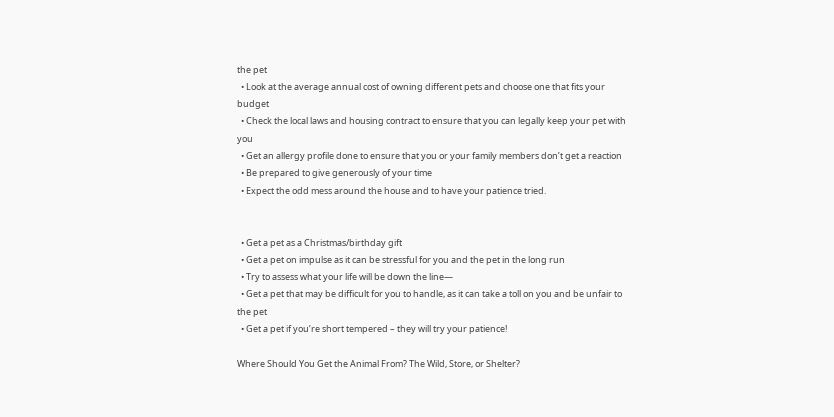the pet
  • Look at the average annual cost of owning different pets and choose one that fits your budget
  • Check the local laws and housing contract to ensure that you can legally keep your pet with you
  • Get an allergy profile done to ensure that you or your family members don’t get a reaction
  • Be prepared to give generously of your time
  • Expect the odd mess around the house and to have your patience tried.


  • Get a pet as a Christmas/birthday gift
  • Get a pet on impulse as it can be stressful for you and the pet in the long run
  • Try to assess what your life will be down the line—
  • Get a pet that may be difficult for you to handle, as it can take a toll on you and be unfair to the pet
  • Get a pet if you’re short tempered – they will try your patience!

Where Should You Get the Animal From? The Wild, Store, or Shelter?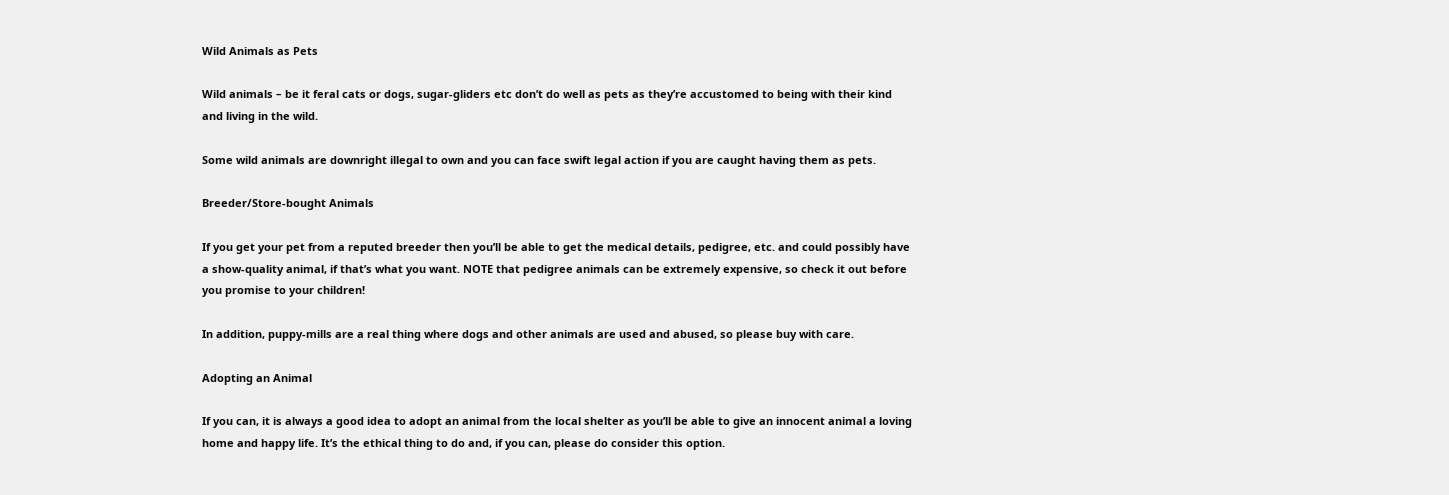Wild Animals as Pets

Wild animals – be it feral cats or dogs, sugar-gliders etc don’t do well as pets as they’re accustomed to being with their kind and living in the wild.

Some wild animals are downright illegal to own and you can face swift legal action if you are caught having them as pets.

Breeder/Store-bought Animals

If you get your pet from a reputed breeder then you’ll be able to get the medical details, pedigree, etc. and could possibly have a show-quality animal, if that’s what you want. NOTE that pedigree animals can be extremely expensive, so check it out before you promise to your children!

In addition, puppy-mills are a real thing where dogs and other animals are used and abused, so please buy with care.

Adopting an Animal

If you can, it is always a good idea to adopt an animal from the local shelter as you’ll be able to give an innocent animal a loving home and happy life. It’s the ethical thing to do and, if you can, please do consider this option.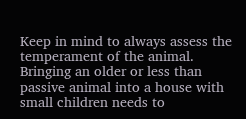Keep in mind to always assess the temperament of the animal. Bringing an older or less than passive animal into a house with small children needs to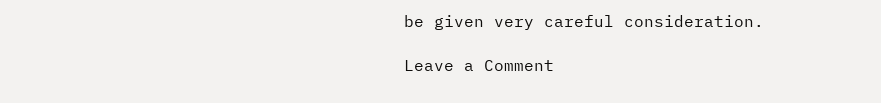be given very careful consideration.

Leave a Comment